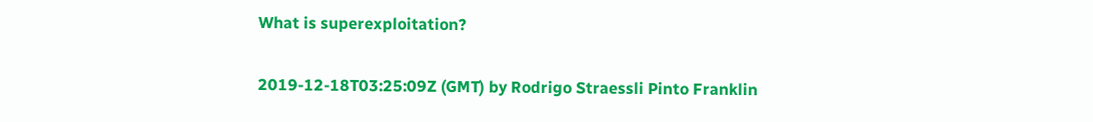What is superexploitation?

2019-12-18T03:25:09Z (GMT) by Rodrigo Straessli Pinto Franklin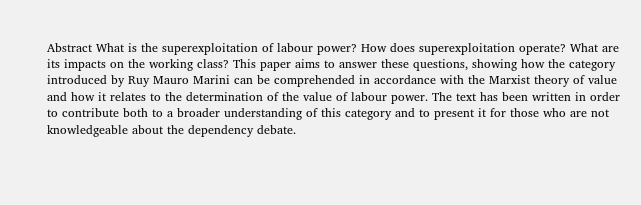Abstract What is the superexploitation of labour power? How does superexploitation operate? What are its impacts on the working class? This paper aims to answer these questions, showing how the category introduced by Ruy Mauro Marini can be comprehended in accordance with the Marxist theory of value and how it relates to the determination of the value of labour power. The text has been written in order to contribute both to a broader understanding of this category and to present it for those who are not knowledgeable about the dependency debate.